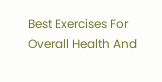Best Exercises For Overall Health And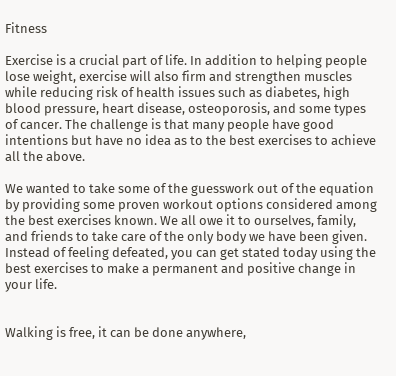Fitness

Exercise is a crucial part of life. In addition to helping people lose weight, exercise will also firm and strengthen muscles while reducing risk of health issues such as diabetes, high blood pressure, heart disease, osteoporosis, and some types of cancer. The challenge is that many people have good intentions but have no idea as to the best exercises to achieve all the above.

We wanted to take some of the guesswork out of the equation by providing some proven workout options considered among the best exercises known. We all owe it to ourselves, family, and friends to take care of the only body we have been given. Instead of feeling defeated, you can get stated today using the best exercises to make a permanent and positive change in your life.


Walking is free, it can be done anywhere,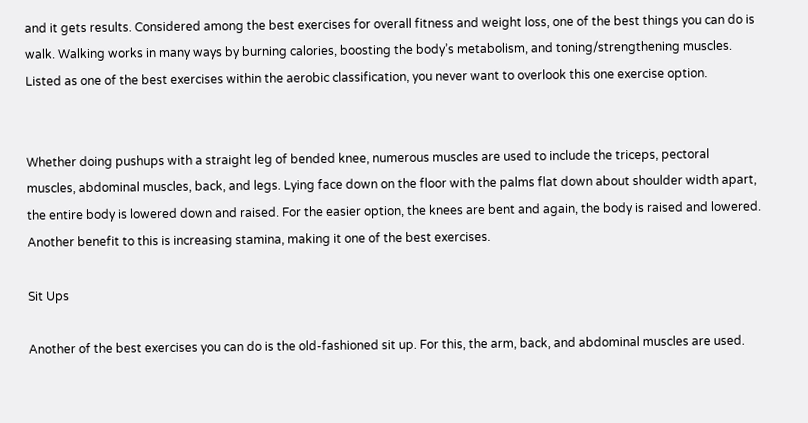and it gets results. Considered among the best exercises for overall fitness and weight loss, one of the best things you can do is walk. Walking works in many ways by burning calories, boosting the body’s metabolism, and toning/strengthening muscles. Listed as one of the best exercises within the aerobic classification, you never want to overlook this one exercise option.


Whether doing pushups with a straight leg of bended knee, numerous muscles are used to include the triceps, pectoral muscles, abdominal muscles, back, and legs. Lying face down on the floor with the palms flat down about shoulder width apart, the entire body is lowered down and raised. For the easier option, the knees are bent and again, the body is raised and lowered. Another benefit to this is increasing stamina, making it one of the best exercises.

Sit Ups

Another of the best exercises you can do is the old-fashioned sit up. For this, the arm, back, and abdominal muscles are used.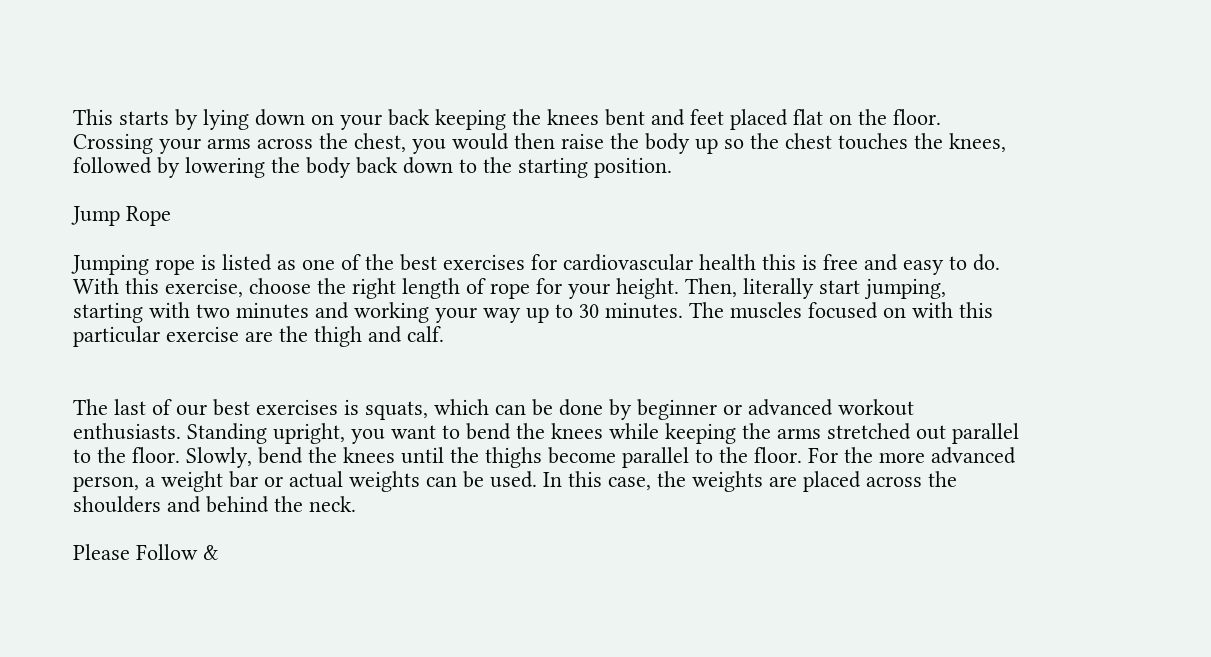This starts by lying down on your back keeping the knees bent and feet placed flat on the floor. Crossing your arms across the chest, you would then raise the body up so the chest touches the knees, followed by lowering the body back down to the starting position.

Jump Rope

Jumping rope is listed as one of the best exercises for cardiovascular health this is free and easy to do. With this exercise, choose the right length of rope for your height. Then, literally start jumping, starting with two minutes and working your way up to 30 minutes. The muscles focused on with this particular exercise are the thigh and calf.


The last of our best exercises is squats, which can be done by beginner or advanced workout enthusiasts. Standing upright, you want to bend the knees while keeping the arms stretched out parallel to the floor. Slowly, bend the knees until the thighs become parallel to the floor. For the more advanced person, a weight bar or actual weights can be used. In this case, the weights are placed across the shoulders and behind the neck.

Please Follow &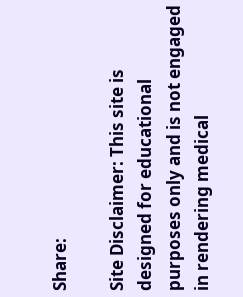Share:

Site Disclaimer: This site is designed for educational purposes only and is not engaged in rendering medical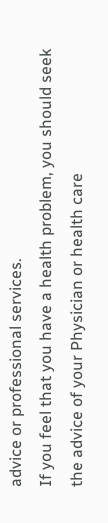advice or professional services.
If you feel that you have a health problem, you should seek the advice of your Physician or health care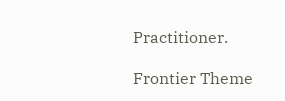Practitioner.

Frontier Theme